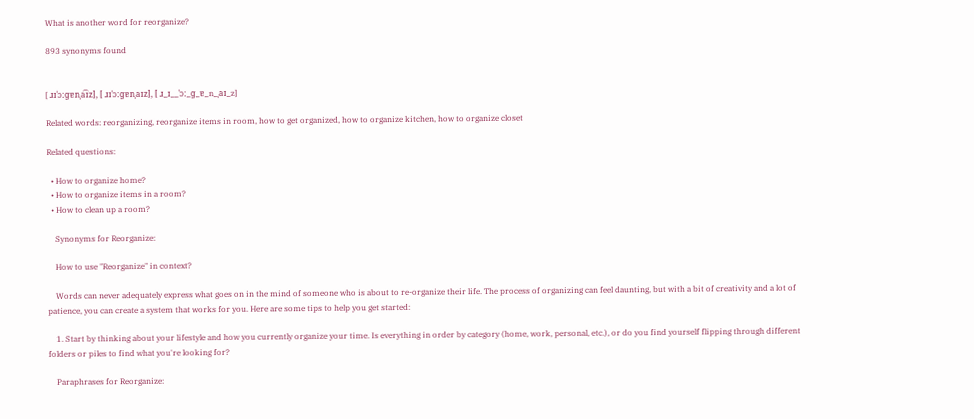What is another word for reorganize?

893 synonyms found


[ ɹɪˈɔːɡɐnˌa͡ɪz], [ ɹɪˈɔːɡɐnˌaɪz], [ ɹ_ɪ__ˈɔː_ɡ_ɐ_n_ˌaɪ_z]

Related words: reorganizing, reorganize items in room, how to get organized, how to organize kitchen, how to organize closet

Related questions:

  • How to organize home?
  • How to organize items in a room?
  • How to clean up a room?

    Synonyms for Reorganize:

    How to use "Reorganize" in context?

    Words can never adequately express what goes on in the mind of someone who is about to re-organize their life. The process of organizing can feel daunting, but with a bit of creativity and a lot of patience, you can create a system that works for you. Here are some tips to help you get started:

    1. Start by thinking about your lifestyle and how you currently organize your time. Is everything in order by category (home, work, personal, etc.), or do you find yourself flipping through different folders or piles to find what you're looking for?

    Paraphrases for Reorganize: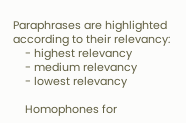Paraphrases are highlighted according to their relevancy:
    - highest relevancy
    - medium relevancy
    - lowest relevancy

    Homophones for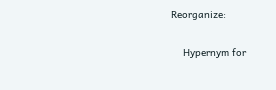Reorganize:

    Hypernym for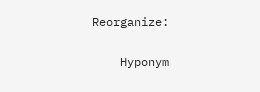Reorganize:

    Hyponym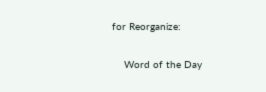for Reorganize:

    Word of the Day